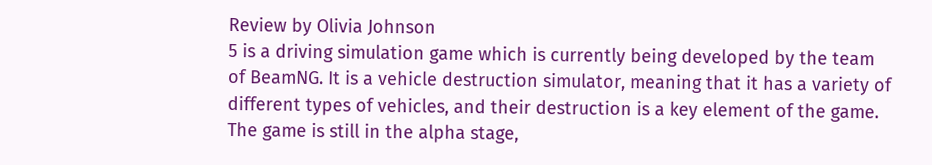Review by Olivia Johnson
5 is a driving simulation game which is currently being developed by the team of BeamNG. It is a vehicle destruction simulator, meaning that it has a variety of different types of vehicles, and their destruction is a key element of the game. The game is still in the alpha stage,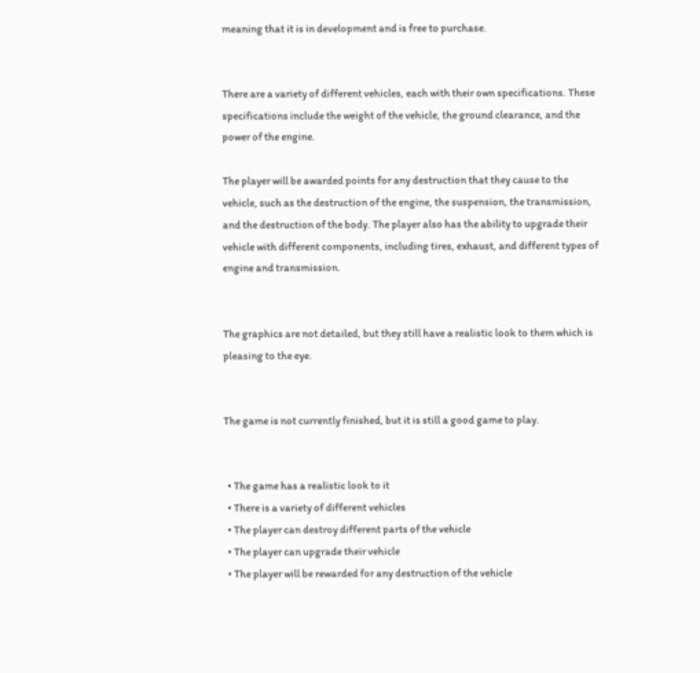meaning that it is in development and is free to purchase.


There are a variety of different vehicles, each with their own specifications. These specifications include the weight of the vehicle, the ground clearance, and the power of the engine.

The player will be awarded points for any destruction that they cause to the vehicle, such as the destruction of the engine, the suspension, the transmission, and the destruction of the body. The player also has the ability to upgrade their vehicle with different components, including tires, exhaust, and different types of engine and transmission.


The graphics are not detailed, but they still have a realistic look to them which is pleasing to the eye.


The game is not currently finished, but it is still a good game to play.


  • The game has a realistic look to it
  • There is a variety of different vehicles
  • The player can destroy different parts of the vehicle
  • The player can upgrade their vehicle
  • The player will be rewarded for any destruction of the vehicle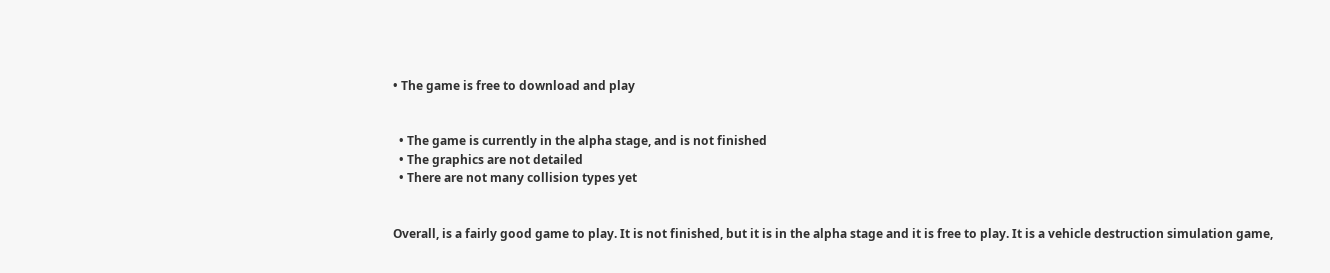• The game is free to download and play


  • The game is currently in the alpha stage, and is not finished
  • The graphics are not detailed
  • There are not many collision types yet


Overall, is a fairly good game to play. It is not finished, but it is in the alpha stage and it is free to play. It is a vehicle destruction simulation game,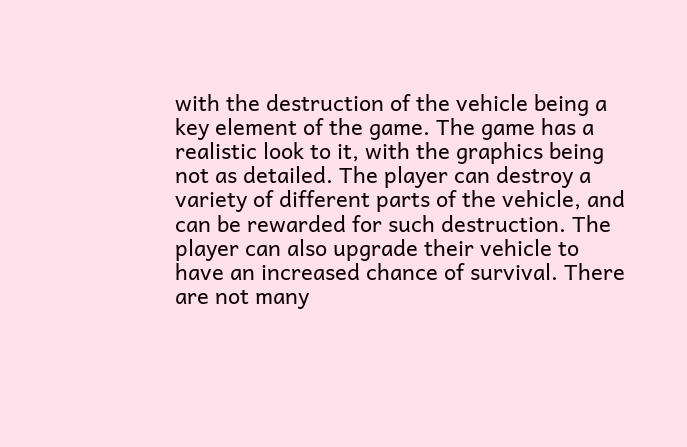with the destruction of the vehicle being a key element of the game. The game has a realistic look to it, with the graphics being not as detailed. The player can destroy a variety of different parts of the vehicle, and can be rewarded for such destruction. The player can also upgrade their vehicle to have an increased chance of survival. There are not many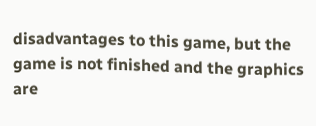disadvantages to this game, but the game is not finished and the graphics are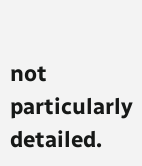not particularly detailed.